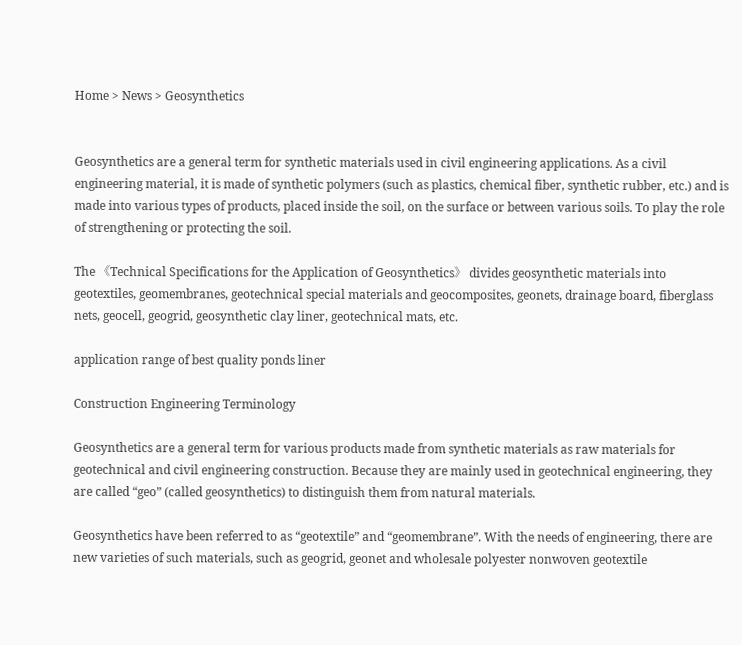Home > News > Geosynthetics


Geosynthetics are a general term for synthetic materials used in civil engineering applications. As a civil engineering material, it is made of synthetic polymers (such as plastics, chemical fiber, synthetic rubber, etc.) and is made into various types of products, placed inside the soil, on the surface or between various soils. To play the role of strengthening or protecting the soil.

The 《Technical Specifications for the Application of Geosynthetics》 divides geosynthetic materials into geotextiles, geomembranes, geotechnical special materials and geocomposites, geonets, drainage board, fiberglass nets, geocell, geogrid, geosynthetic clay liner, geotechnical mats, etc.

application range of best quality ponds liner

Construction Engineering Terminology

Geosynthetics are a general term for various products made from synthetic materials as raw materials for geotechnical and civil engineering construction. Because they are mainly used in geotechnical engineering, they are called “geo” (called geosynthetics) to distinguish them from natural materials.

Geosynthetics have been referred to as “geotextile” and “geomembrane”. With the needs of engineering, there are new varieties of such materials, such as geogrid, geonet and wholesale polyester nonwoven geotextile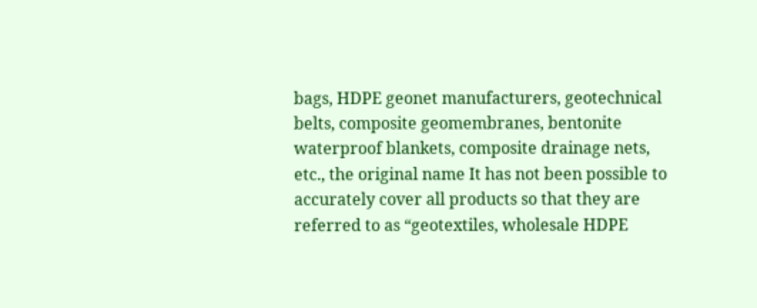bags, HDPE geonet manufacturers, geotechnical belts, composite geomembranes, bentonite waterproof blankets, composite drainage nets, etc., the original name It has not been possible to accurately cover all products so that they are referred to as “geotextiles, wholesale HDPE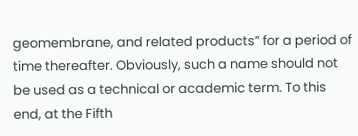geomembrane, and related products” for a period of time thereafter. Obviously, such a name should not be used as a technical or academic term. To this end, at the Fifth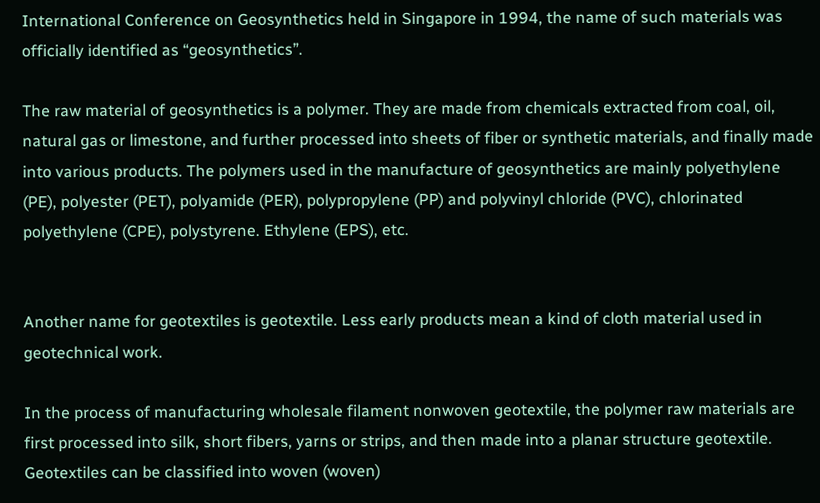International Conference on Geosynthetics held in Singapore in 1994, the name of such materials was officially identified as “geosynthetics”.

The raw material of geosynthetics is a polymer. They are made from chemicals extracted from coal, oil, natural gas or limestone, and further processed into sheets of fiber or synthetic materials, and finally made into various products. The polymers used in the manufacture of geosynthetics are mainly polyethylene (PE), polyester (PET), polyamide (PER), polypropylene (PP) and polyvinyl chloride (PVC), chlorinated polyethylene (CPE), polystyrene. Ethylene (EPS), etc.


Another name for geotextiles is geotextile. Less early products mean a kind of cloth material used in geotechnical work.

In the process of manufacturing wholesale filament nonwoven geotextile, the polymer raw materials are first processed into silk, short fibers, yarns or strips, and then made into a planar structure geotextile. Geotextiles can be classified into woven (woven)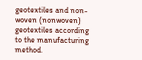geotextiles and non-woven (nonwoven) geotextiles according to the manufacturing method.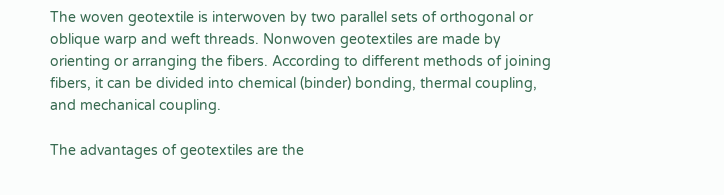The woven geotextile is interwoven by two parallel sets of orthogonal or oblique warp and weft threads. Nonwoven geotextiles are made by orienting or arranging the fibers. According to different methods of joining fibers, it can be divided into chemical (binder) bonding, thermal coupling, and mechanical coupling.

The advantages of geotextiles are the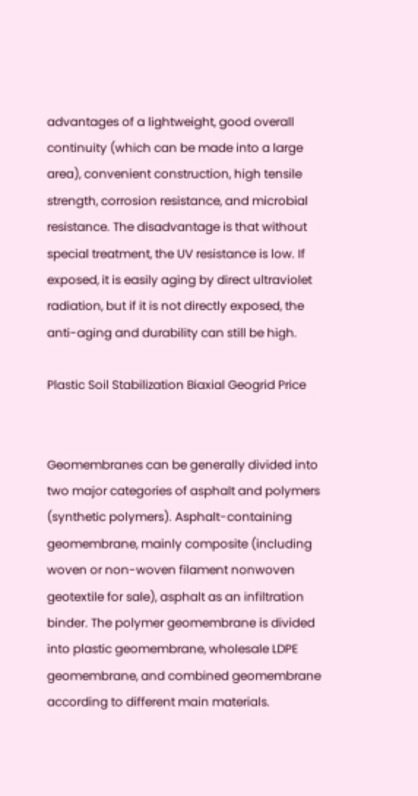advantages of a lightweight, good overall continuity (which can be made into a large area), convenient construction, high tensile strength, corrosion resistance, and microbial resistance. The disadvantage is that without special treatment, the UV resistance is low. If exposed, it is easily aging by direct ultraviolet radiation, but if it is not directly exposed, the anti-aging and durability can still be high.

Plastic Soil Stabilization Biaxial Geogrid Price


Geomembranes can be generally divided into two major categories of asphalt and polymers (synthetic polymers). Asphalt-containing geomembrane, mainly composite (including woven or non-woven filament nonwoven geotextile for sale), asphalt as an infiltration binder. The polymer geomembrane is divided into plastic geomembrane, wholesale LDPE geomembrane, and combined geomembrane according to different main materials.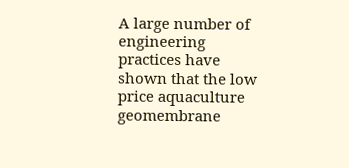A large number of engineering practices have shown that the low price aquaculture geomembrane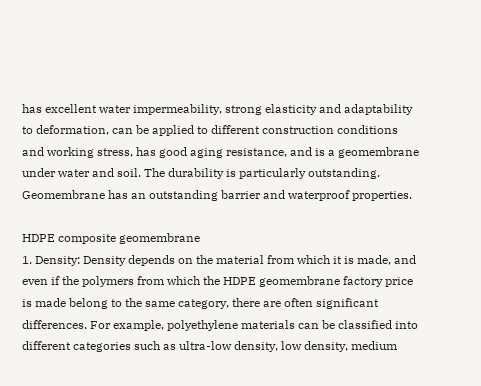has excellent water impermeability, strong elasticity and adaptability to deformation, can be applied to different construction conditions and working stress, has good aging resistance, and is a geomembrane under water and soil. The durability is particularly outstanding. Geomembrane has an outstanding barrier and waterproof properties.

HDPE composite geomembrane
1. Density: Density depends on the material from which it is made, and even if the polymers from which the HDPE geomembrane factory price is made belong to the same category, there are often significant differences. For example, polyethylene materials can be classified into different categories such as ultra-low density, low density, medium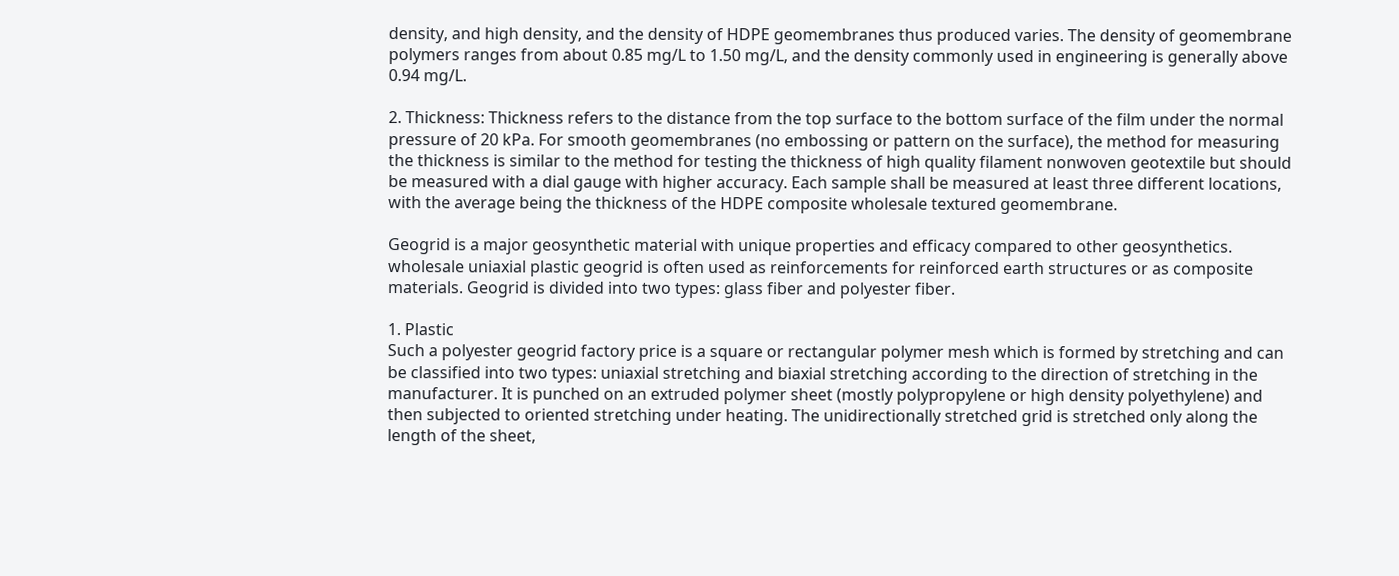density, and high density, and the density of HDPE geomembranes thus produced varies. The density of geomembrane polymers ranges from about 0.85 mg/L to 1.50 mg/L, and the density commonly used in engineering is generally above 0.94 mg/L.

2. Thickness: Thickness refers to the distance from the top surface to the bottom surface of the film under the normal pressure of 20 kPa. For smooth geomembranes (no embossing or pattern on the surface), the method for measuring the thickness is similar to the method for testing the thickness of high quality filament nonwoven geotextile but should be measured with a dial gauge with higher accuracy. Each sample shall be measured at least three different locations, with the average being the thickness of the HDPE composite wholesale textured geomembrane.

Geogrid is a major geosynthetic material with unique properties and efficacy compared to other geosynthetics. wholesale uniaxial plastic geogrid is often used as reinforcements for reinforced earth structures or as composite materials. Geogrid is divided into two types: glass fiber and polyester fiber.

1. Plastic
Such a polyester geogrid factory price is a square or rectangular polymer mesh which is formed by stretching and can be classified into two types: uniaxial stretching and biaxial stretching according to the direction of stretching in the manufacturer. It is punched on an extruded polymer sheet (mostly polypropylene or high density polyethylene) and then subjected to oriented stretching under heating. The unidirectionally stretched grid is stretched only along the length of the sheet,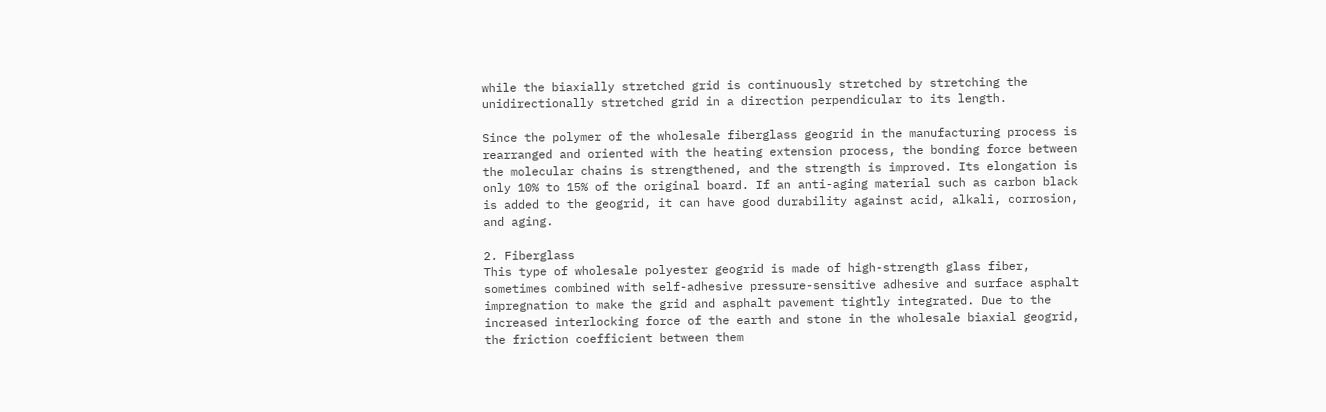while the biaxially stretched grid is continuously stretched by stretching the unidirectionally stretched grid in a direction perpendicular to its length.

Since the polymer of the wholesale fiberglass geogrid in the manufacturing process is rearranged and oriented with the heating extension process, the bonding force between the molecular chains is strengthened, and the strength is improved. Its elongation is only 10% to 15% of the original board. If an anti-aging material such as carbon black is added to the geogrid, it can have good durability against acid, alkali, corrosion, and aging.

2. Fiberglass
This type of wholesale polyester geogrid is made of high-strength glass fiber, sometimes combined with self-adhesive pressure-sensitive adhesive and surface asphalt impregnation to make the grid and asphalt pavement tightly integrated. Due to the increased interlocking force of the earth and stone in the wholesale biaxial geogrid, the friction coefficient between them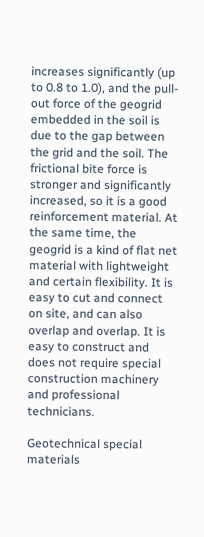increases significantly (up to 0.8 to 1.0), and the pull-out force of the geogrid embedded in the soil is due to the gap between the grid and the soil. The frictional bite force is stronger and significantly increased, so it is a good reinforcement material. At the same time, the geogrid is a kind of flat net material with lightweight and certain flexibility. It is easy to cut and connect on site, and can also overlap and overlap. It is easy to construct and does not require special construction machinery and professional technicians.

Geotechnical special materials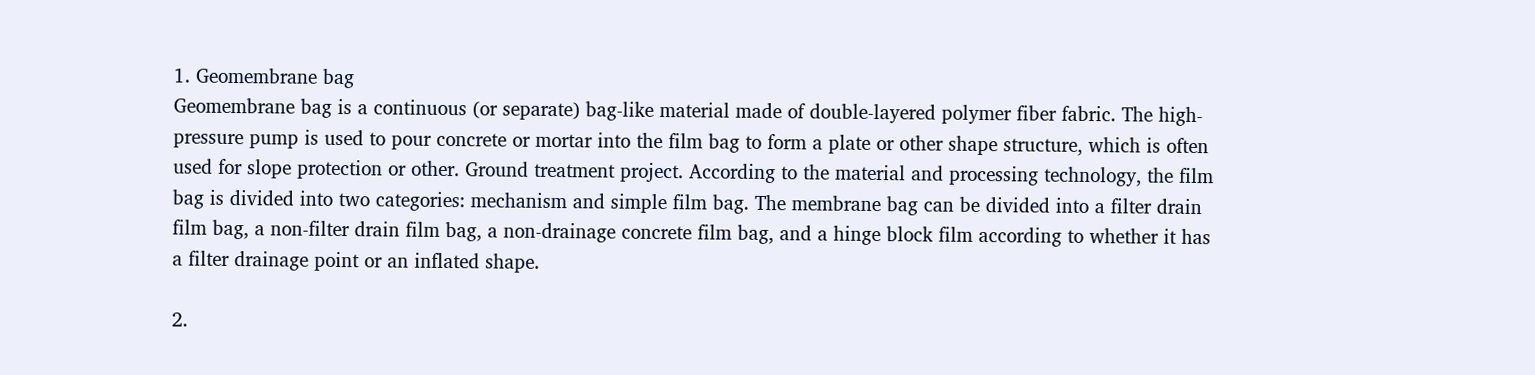1. Geomembrane bag
Geomembrane bag is a continuous (or separate) bag-like material made of double-layered polymer fiber fabric. The high-pressure pump is used to pour concrete or mortar into the film bag to form a plate or other shape structure, which is often used for slope protection or other. Ground treatment project. According to the material and processing technology, the film bag is divided into two categories: mechanism and simple film bag. The membrane bag can be divided into a filter drain film bag, a non-filter drain film bag, a non-drainage concrete film bag, and a hinge block film according to whether it has a filter drainage point or an inflated shape.

2.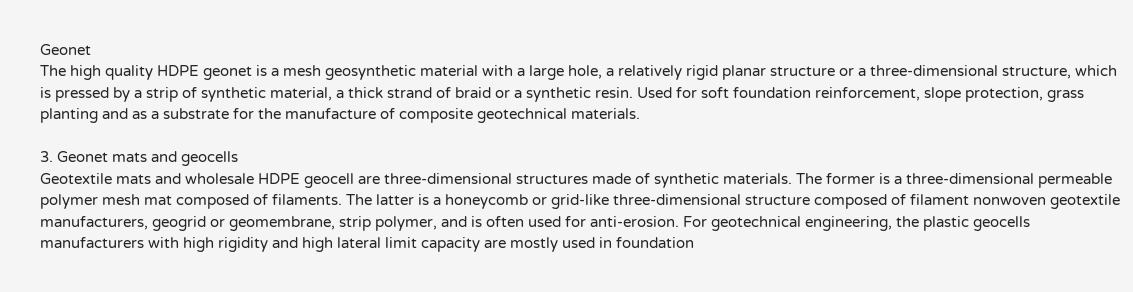Geonet
The high quality HDPE geonet is a mesh geosynthetic material with a large hole, a relatively rigid planar structure or a three-dimensional structure, which is pressed by a strip of synthetic material, a thick strand of braid or a synthetic resin. Used for soft foundation reinforcement, slope protection, grass planting and as a substrate for the manufacture of composite geotechnical materials.

3. Geonet mats and geocells
Geotextile mats and wholesale HDPE geocell are three-dimensional structures made of synthetic materials. The former is a three-dimensional permeable polymer mesh mat composed of filaments. The latter is a honeycomb or grid-like three-dimensional structure composed of filament nonwoven geotextile manufacturers, geogrid or geomembrane, strip polymer, and is often used for anti-erosion. For geotechnical engineering, the plastic geocells manufacturers with high rigidity and high lateral limit capacity are mostly used in foundation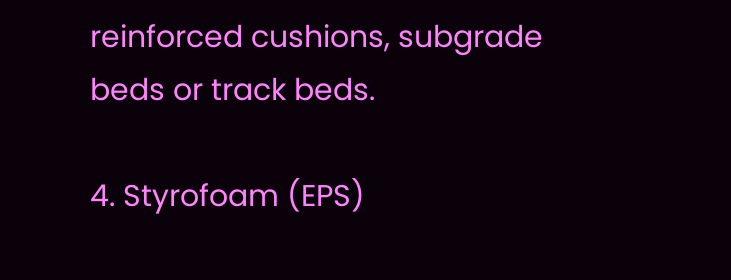reinforced cushions, subgrade beds or track beds.

4. Styrofoam (EPS)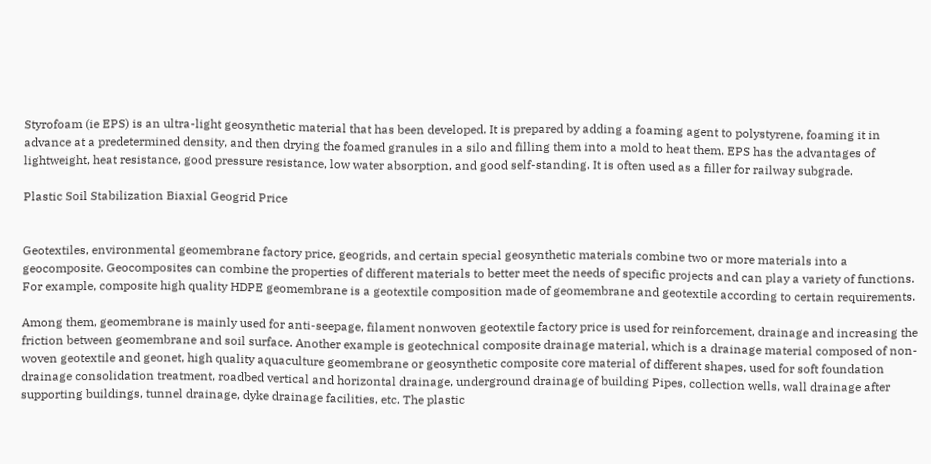Styrofoam (ie EPS) is an ultra-light geosynthetic material that has been developed. It is prepared by adding a foaming agent to polystyrene, foaming it in advance at a predetermined density, and then drying the foamed granules in a silo and filling them into a mold to heat them. EPS has the advantages of lightweight, heat resistance, good pressure resistance, low water absorption, and good self-standing. It is often used as a filler for railway subgrade.

Plastic Soil Stabilization Biaxial Geogrid Price


Geotextiles, environmental geomembrane factory price, geogrids, and certain special geosynthetic materials combine two or more materials into a geocomposite. Geocomposites can combine the properties of different materials to better meet the needs of specific projects and can play a variety of functions. For example, composite high quality HDPE geomembrane is a geotextile composition made of geomembrane and geotextile according to certain requirements.

Among them, geomembrane is mainly used for anti-seepage, filament nonwoven geotextile factory price is used for reinforcement, drainage and increasing the friction between geomembrane and soil surface. Another example is geotechnical composite drainage material, which is a drainage material composed of non-woven geotextile and geonet, high quality aquaculture geomembrane or geosynthetic composite core material of different shapes, used for soft foundation drainage consolidation treatment, roadbed vertical and horizontal drainage, underground drainage of building Pipes, collection wells, wall drainage after supporting buildings, tunnel drainage, dyke drainage facilities, etc. The plastic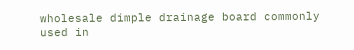wholesale dimple drainage board commonly used in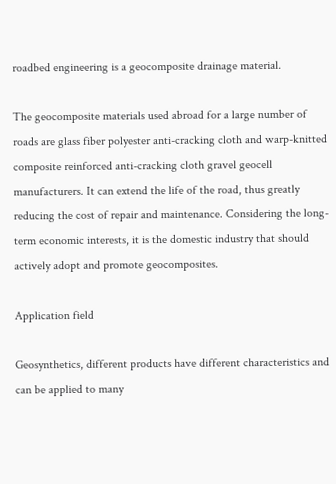roadbed engineering is a geocomposite drainage material.

The geocomposite materials used abroad for a large number of roads are glass fiber polyester anti-cracking cloth and warp-knitted composite reinforced anti-cracking cloth gravel geocell manufacturers. It can extend the life of the road, thus greatly reducing the cost of repair and maintenance. Considering the long-term economic interests, it is the domestic industry that should actively adopt and promote geocomposites.

Application field

Geosynthetics, different products have different characteristics and can be applied to many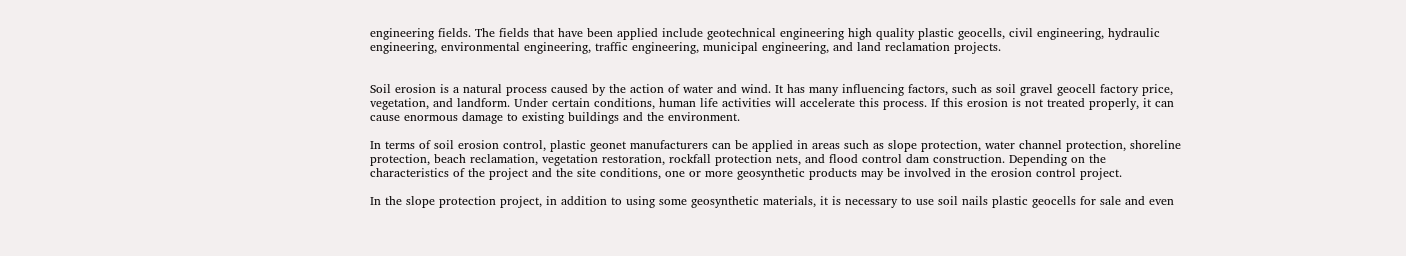engineering fields. The fields that have been applied include geotechnical engineering high quality plastic geocells, civil engineering, hydraulic engineering, environmental engineering, traffic engineering, municipal engineering, and land reclamation projects.


Soil erosion is a natural process caused by the action of water and wind. It has many influencing factors, such as soil gravel geocell factory price, vegetation, and landform. Under certain conditions, human life activities will accelerate this process. If this erosion is not treated properly, it can cause enormous damage to existing buildings and the environment.

In terms of soil erosion control, plastic geonet manufacturers can be applied in areas such as slope protection, water channel protection, shoreline protection, beach reclamation, vegetation restoration, rockfall protection nets, and flood control dam construction. Depending on the characteristics of the project and the site conditions, one or more geosynthetic products may be involved in the erosion control project.

In the slope protection project, in addition to using some geosynthetic materials, it is necessary to use soil nails plastic geocells for sale and even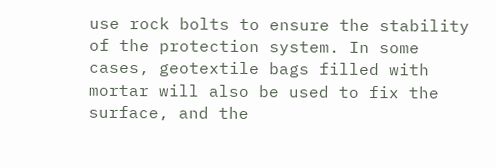use rock bolts to ensure the stability of the protection system. In some cases, geotextile bags filled with mortar will also be used to fix the surface, and the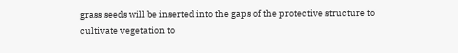grass seeds will be inserted into the gaps of the protective structure to cultivate vegetation to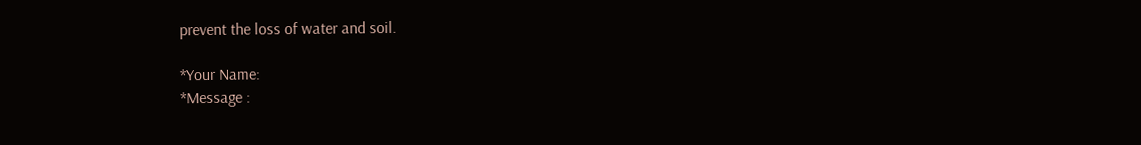prevent the loss of water and soil.

*Your Name:
*Message :